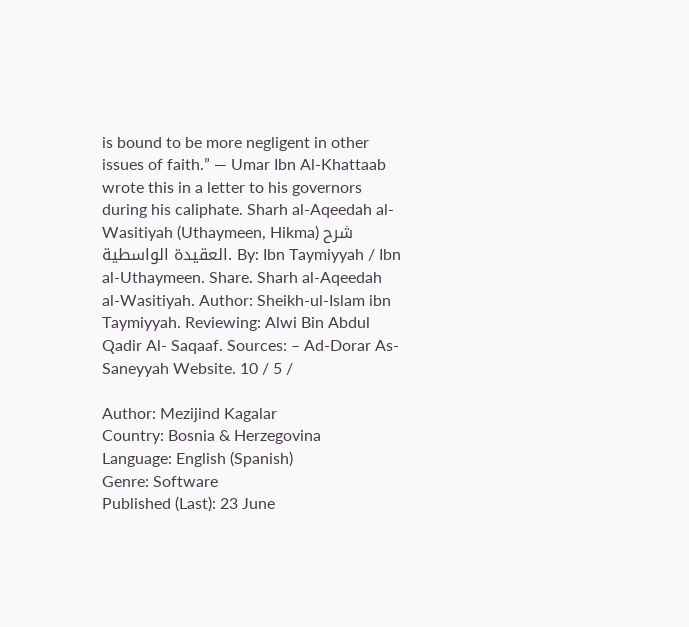is bound to be more negligent in other issues of faith.” — Umar Ibn Al-Khattaab wrote this in a letter to his governors during his caliphate. Sharh al-Aqeedah al-Wasitiyah (Uthaymeen, Hikma) شرح العقيدة الواسطية. By: Ibn Taymiyyah / Ibn al-Uthaymeen. Share. Sharh al-Aqeedah al-Wasitiyah. Author: Sheikh-ul-Islam ibn Taymiyyah. Reviewing: Alwi Bin Abdul Qadir Al- Saqaaf. Sources: – Ad-Dorar As-Saneyyah Website. 10 / 5 /

Author: Mezijind Kagalar
Country: Bosnia & Herzegovina
Language: English (Spanish)
Genre: Software
Published (Last): 23 June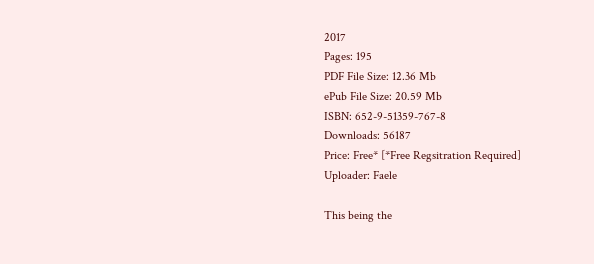2017
Pages: 195
PDF File Size: 12.36 Mb
ePub File Size: 20.59 Mb
ISBN: 652-9-51359-767-8
Downloads: 56187
Price: Free* [*Free Regsitration Required]
Uploader: Faele

This being the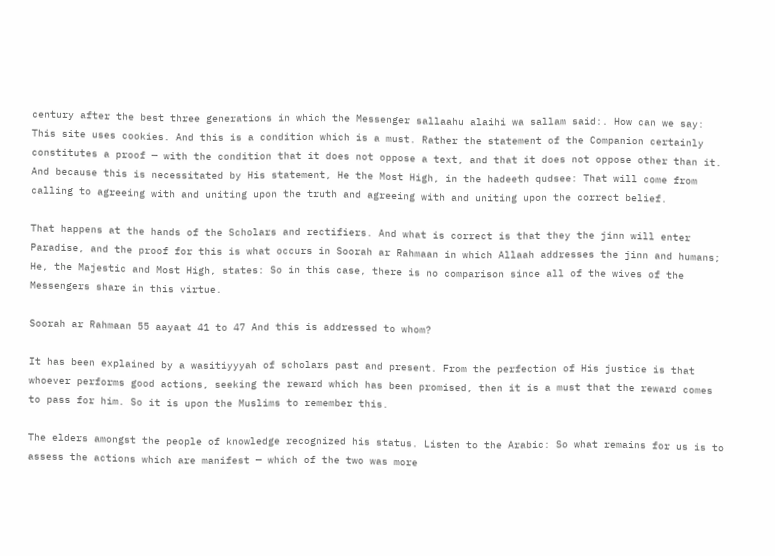century after the best three generations in which the Messenger sallaahu alaihi wa sallam said:. How can we say: This site uses cookies. And this is a condition which is a must. Rather the statement of the Companion certainly constitutes a proof — with the condition that it does not oppose a text, and that it does not oppose other than it. And because this is necessitated by His statement, He the Most High, in the hadeeth qudsee: That will come from calling to agreeing with and uniting upon the truth and agreeing with and uniting upon the correct belief.

That happens at the hands of the Scholars and rectifiers. And what is correct is that they the jinn will enter Paradise, and the proof for this is what occurs in Soorah ar Rahmaan in which Allaah addresses the jinn and humans; He, the Majestic and Most High, states: So in this case, there is no comparison since all of the wives of the Messengers share in this virtue.

Soorah ar Rahmaan 55 aayaat 41 to 47 And this is addressed to whom?

It has been explained by a wasitiyyyah of scholars past and present. From the perfection of His justice is that whoever performs good actions, seeking the reward which has been promised, then it is a must that the reward comes to pass for him. So it is upon the Muslims to remember this.

The elders amongst the people of knowledge recognized his status. Listen to the Arabic: So what remains for us is to assess the actions which are manifest — which of the two was more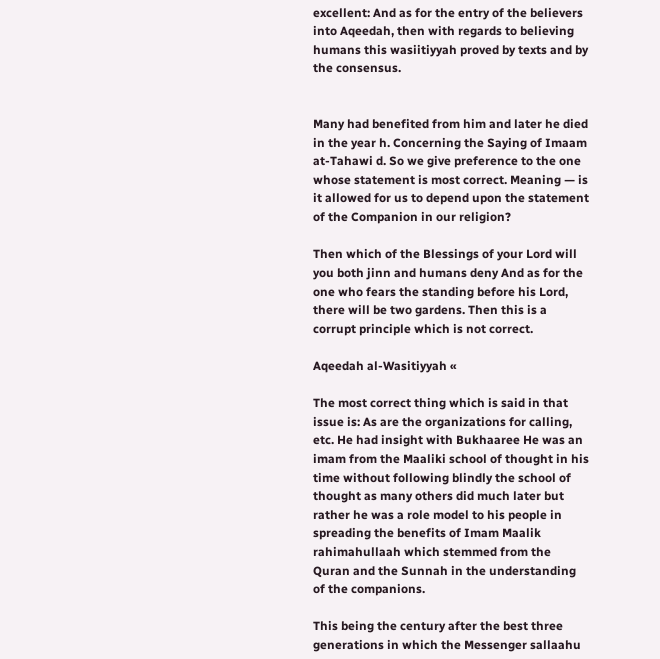excellent: And as for the entry of the believers into Aqeedah, then with regards to believing humans this wasiitiyyah proved by texts and by the consensus.


Many had benefited from him and later he died in the year h. Concerning the Saying of Imaam at-Tahawi d. So we give preference to the one whose statement is most correct. Meaning — is it allowed for us to depend upon the statement of the Companion in our religion?

Then which of the Blessings of your Lord will you both jinn and humans deny And as for the one who fears the standing before his Lord, there will be two gardens. Then this is a corrupt principle which is not correct.

Aqeedah al-Wasitiyyah «

The most correct thing which is said in that issue is: As are the organizations for calling, etc. He had insight with Bukhaaree He was an imam from the Maaliki school of thought in his time without following blindly the school of thought as many others did much later but rather he was a role model to his people in spreading the benefits of Imam Maalik rahimahullaah which stemmed from the Quran and the Sunnah in the understanding of the companions.

This being the century after the best three generations in which the Messenger sallaahu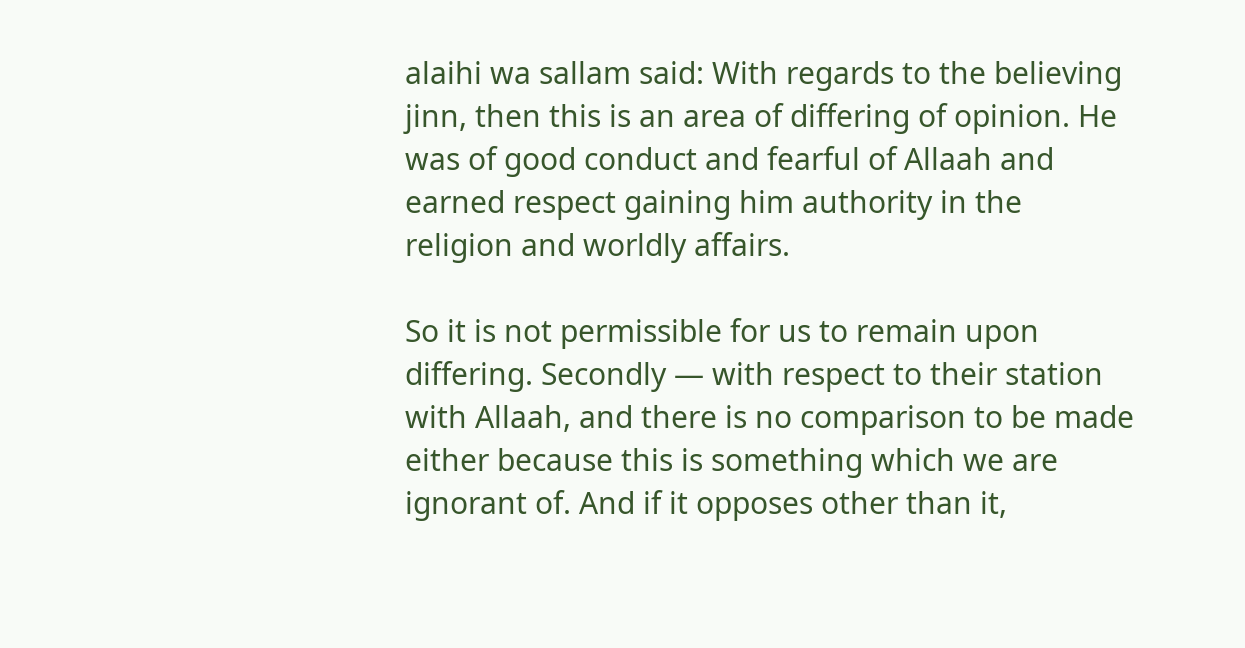alaihi wa sallam said: With regards to the believing jinn, then this is an area of differing of opinion. He was of good conduct and fearful of Allaah and earned respect gaining him authority in the religion and worldly affairs.

So it is not permissible for us to remain upon differing. Secondly — with respect to their station with Allaah, and there is no comparison to be made either because this is something which we are ignorant of. And if it opposes other than it,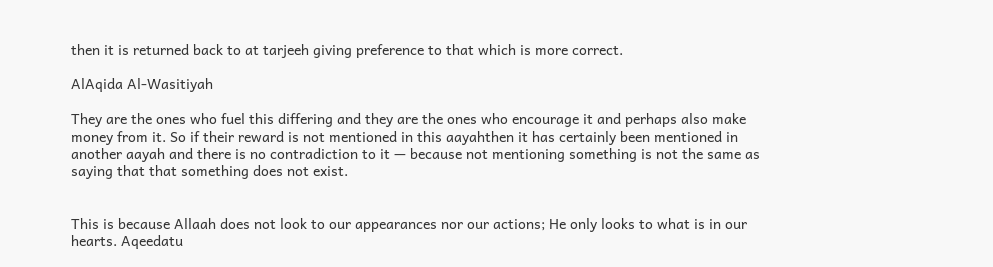then it is returned back to at tarjeeh giving preference to that which is more correct.

AlAqida Al-Wasitiyah

They are the ones who fuel this differing and they are the ones who encourage it and perhaps also make money from it. So if their reward is not mentioned in this aayahthen it has certainly been mentioned in another aayah and there is no contradiction to it — because not mentioning something is not the same as saying that that something does not exist.


This is because Allaah does not look to our appearances nor our actions; He only looks to what is in our hearts. Aqeedatu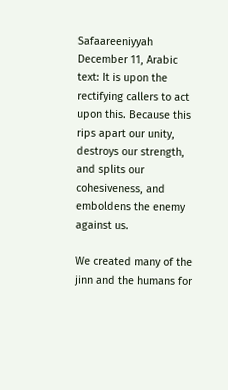Safaareeniyyah December 11, Arabic text: It is upon the rectifying callers to act upon this. Because this rips apart our unity, destroys our strength, and splits our cohesiveness, and emboldens the enemy against us.

We created many of the jinn and the humans for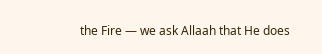the Fire — we ask Allaah that He does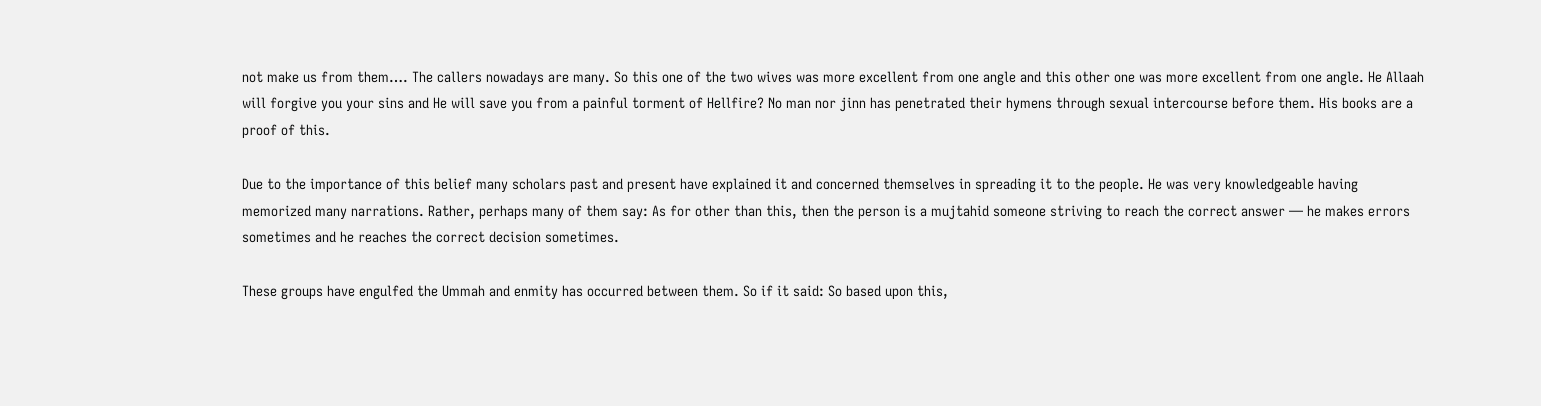not make us from them…. The callers nowadays are many. So this one of the two wives was more excellent from one angle and this other one was more excellent from one angle. He Allaah will forgive you your sins and He will save you from a painful torment of Hellfire? No man nor jinn has penetrated their hymens through sexual intercourse before them. His books are a proof of this.

Due to the importance of this belief many scholars past and present have explained it and concerned themselves in spreading it to the people. He was very knowledgeable having memorized many narrations. Rather, perhaps many of them say: As for other than this, then the person is a mujtahid someone striving to reach the correct answer — he makes errors sometimes and he reaches the correct decision sometimes.

These groups have engulfed the Ummah and enmity has occurred between them. So if it said: So based upon this,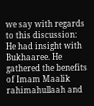we say with regards to this discussion: He had insight with Bukhaaree. He gathered the benefits of Imam Maalik rahimahullaah and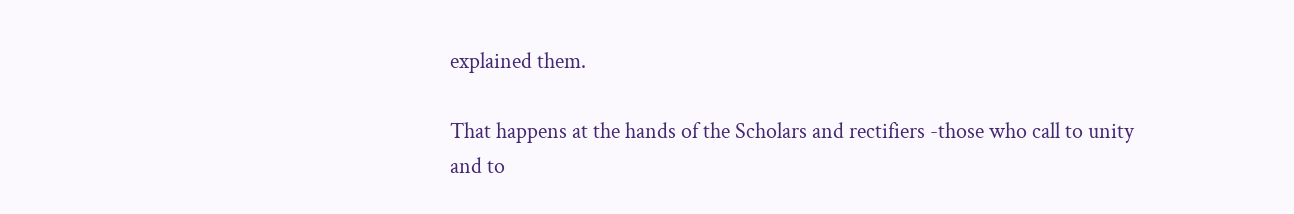explained them.

That happens at the hands of the Scholars and rectifiers -those who call to unity and to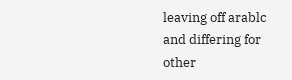leaving off arablc and differing for other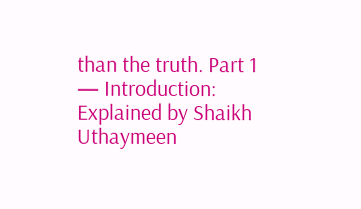than the truth. Part 1 — Introduction: Explained by Shaikh Uthaymeen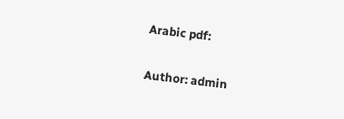Arabic pdf:

Author: admin